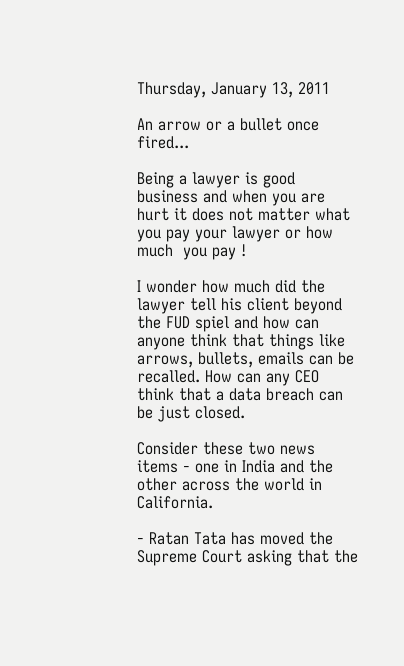Thursday, January 13, 2011

An arrow or a bullet once fired...

Being a lawyer is good business and when you are hurt it does not matter what you pay your lawyer or how much  you pay !

I wonder how much did the lawyer tell his client beyond the FUD spiel and how can anyone think that things like arrows, bullets, emails can be recalled. How can any CEO think that a data breach can be just closed.

Consider these two news items - one in India and the other across the world in California.

- Ratan Tata has moved the Supreme Court asking that the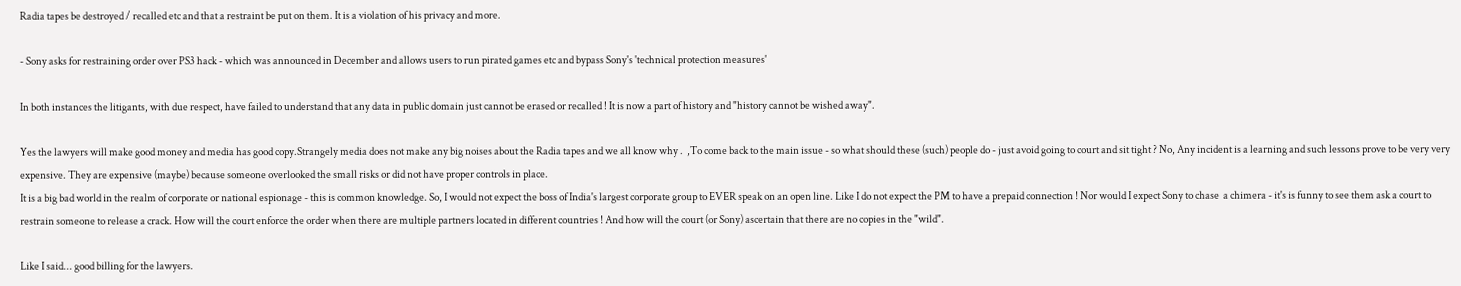Radia tapes be destroyed / recalled etc and that a restraint be put on them. It is a violation of his privacy and more.

- Sony asks for restraining order over PS3 hack - which was announced in December and allows users to run pirated games etc and bypass Sony's 'technical protection measures'

In both instances the litigants, with due respect, have failed to understand that any data in public domain just cannot be erased or recalled ! It is now a part of history and "history cannot be wished away".

Yes the lawyers will make good money and media has good copy.Strangely media does not make any big noises about the Radia tapes and we all know why .  ,To come back to the main issue - so what should these (such) people do - just avoid going to court and sit tight ? No, Any incident is a learning and such lessons prove to be very very expensive. They are expensive (maybe) because someone overlooked the small risks or did not have proper controls in place.
It is a big bad world in the realm of corporate or national espionage - this is common knowledge. So, I would not expect the boss of India's largest corporate group to EVER speak on an open line. Like I do not expect the PM to have a prepaid connection ! Nor would I expect Sony to chase  a chimera - it's is funny to see them ask a court to restrain someone to release a crack. How will the court enforce the order when there are multiple partners located in different countries ! And how will the court (or Sony) ascertain that there are no copies in the "wild".

Like I said... good billing for the lawyers.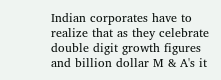Indian corporates have to realize that as they celebrate double digit growth figures and billion dollar M & A's it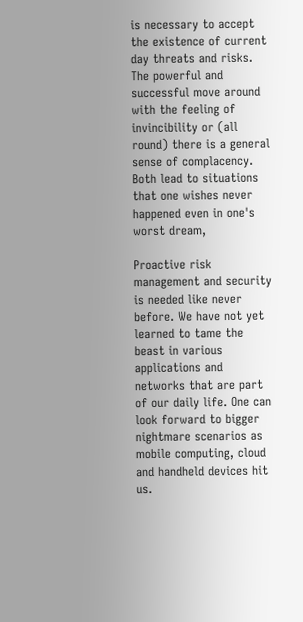is necessary to accept the existence of current day threats and risks.
The powerful and successful move around with the feeling of invincibility or (all round) there is a general sense of complacency. Both lead to situations that one wishes never happened even in one's worst dream,

Proactive risk management and security is needed like never before. We have not yet learned to tame the beast in various applications and networks that are part of our daily life. One can look forward to bigger nightmare scenarios as mobile computing, cloud and handheld devices hit us.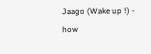Jaago (Wake up !) - how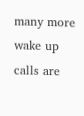many more wake up calls are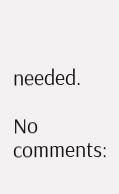needed.

No comments: